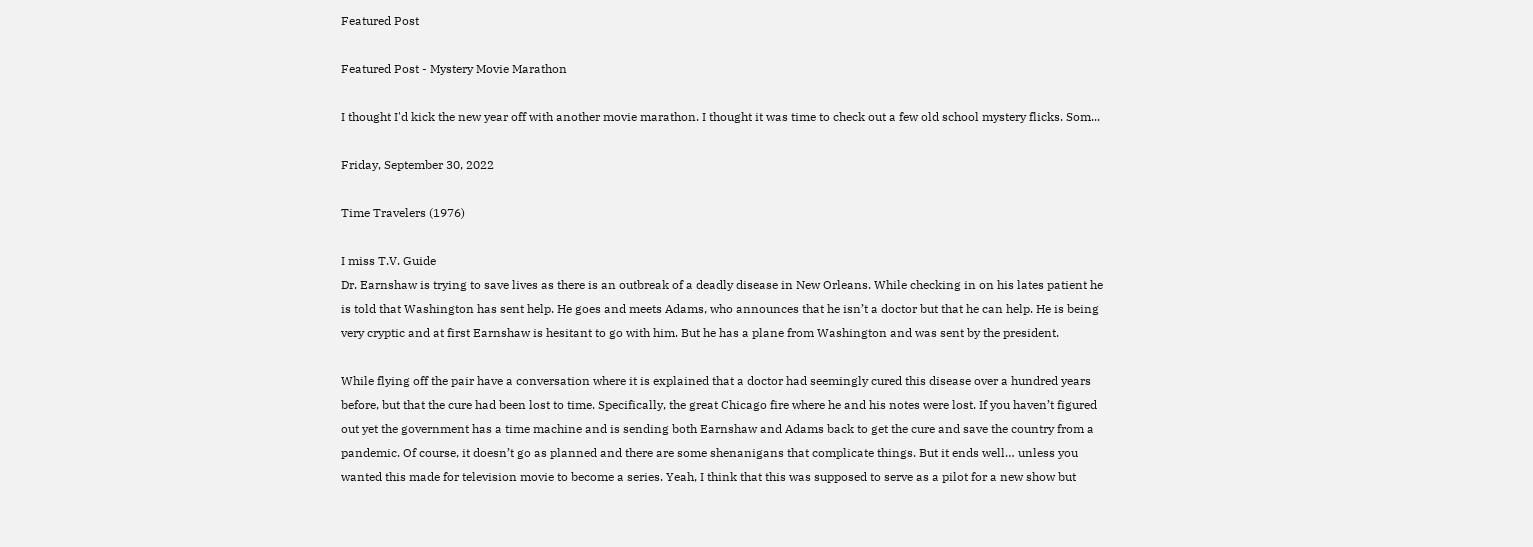Featured Post

Featured Post - Mystery Movie Marathon

I thought I'd kick the new year off with another movie marathon. I thought it was time to check out a few old school mystery flicks. Som...

Friday, September 30, 2022

Time Travelers (1976)

I miss T.V. Guide
Dr. Earnshaw is trying to save lives as there is an outbreak of a deadly disease in New Orleans. While checking in on his lates patient he is told that Washington has sent help. He goes and meets Adams, who announces that he isn’t a doctor but that he can help. He is being very cryptic and at first Earnshaw is hesitant to go with him. But he has a plane from Washington and was sent by the president.

While flying off the pair have a conversation where it is explained that a doctor had seemingly cured this disease over a hundred years before, but that the cure had been lost to time. Specifically, the great Chicago fire where he and his notes were lost. If you haven’t figured out yet the government has a time machine and is sending both Earnshaw and Adams back to get the cure and save the country from a pandemic. Of course, it doesn’t go as planned and there are some shenanigans that complicate things. But it ends well… unless you wanted this made for television movie to become a series. Yeah, I think that this was supposed to serve as a pilot for a new show but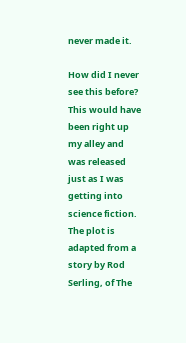never made it.

How did I never see this before? This would have been right up my alley and was released just as I was getting into science fiction. The plot is adapted from a story by Rod Serling, of The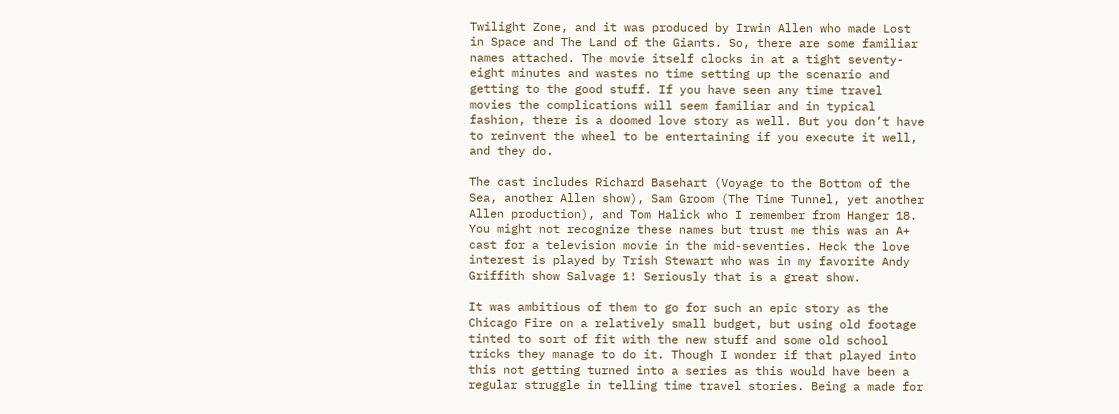Twilight Zone, and it was produced by Irwin Allen who made Lost in Space and The Land of the Giants. So, there are some familiar names attached. The movie itself clocks in at a tight seventy-eight minutes and wastes no time setting up the scenario and getting to the good stuff. If you have seen any time travel movies the complications will seem familiar and in typical fashion, there is a doomed love story as well. But you don’t have to reinvent the wheel to be entertaining if you execute it well, and they do.

The cast includes Richard Basehart (Voyage to the Bottom of the Sea, another Allen show), Sam Groom (The Time Tunnel, yet another Allen production), and Tom Halick who I remember from Hanger 18. You might not recognize these names but trust me this was an A+ cast for a television movie in the mid-seventies. Heck the love interest is played by Trish Stewart who was in my favorite Andy Griffith show Salvage 1! Seriously that is a great show.

It was ambitious of them to go for such an epic story as the Chicago Fire on a relatively small budget, but using old footage tinted to sort of fit with the new stuff and some old school tricks they manage to do it. Though I wonder if that played into this not getting turned into a series as this would have been a regular struggle in telling time travel stories. Being a made for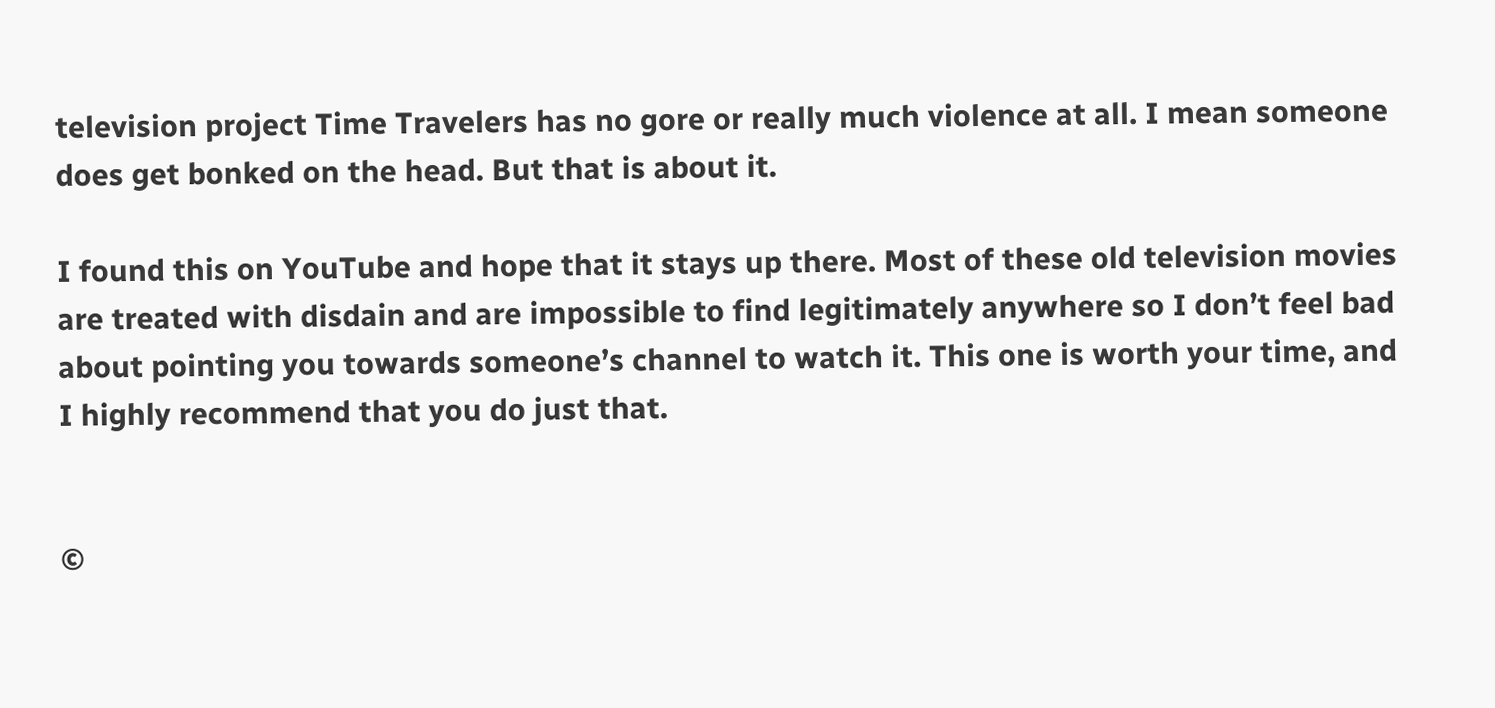television project Time Travelers has no gore or really much violence at all. I mean someone does get bonked on the head. But that is about it.

I found this on YouTube and hope that it stays up there. Most of these old television movies are treated with disdain and are impossible to find legitimately anywhere so I don’t feel bad about pointing you towards someone’s channel to watch it. This one is worth your time, and I highly recommend that you do just that.


©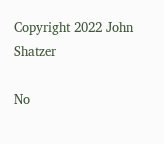Copyright 2022 John Shatzer

No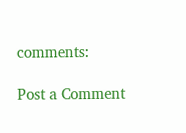comments:

Post a Comment